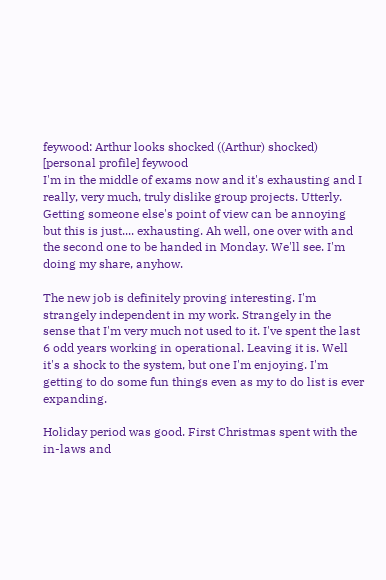feywood: Arthur looks shocked ((Arthur) shocked)
[personal profile] feywood
I'm in the middle of exams now and it's exhausting and I really, very much, truly dislike group projects. Utterly.
Getting someone else's point of view can be annoying but this is just.... exhausting. Ah well, one over with and the second one to be handed in Monday. We'll see. I'm doing my share, anyhow.

The new job is definitely proving interesting. I'm strangely independent in my work. Strangely in the sense that I'm very much not used to it. I've spent the last 6 odd years working in operational. Leaving it is. Well it's a shock to the system, but one I'm enjoying. I'm getting to do some fun things even as my to do list is ever expanding.

Holiday period was good. First Christmas spent with the in-laws and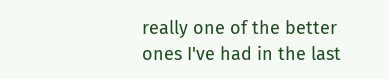really one of the better ones I've had in the last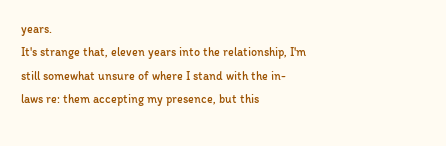years.
It's strange that, eleven years into the relationship, I'm still somewhat unsure of where I stand with the in-laws re: them accepting my presence, but this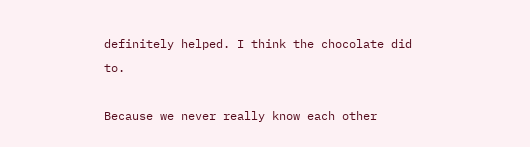definitely helped. I think the chocolate did to.

Because we never really know each other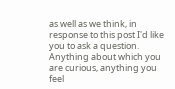as well as we think, in response to this post I'd like you to ask a question. Anything about which you are curious, anything you feel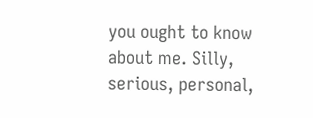you ought to know about me. Silly, serious, personal,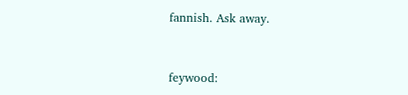fannish. Ask away.


feywood: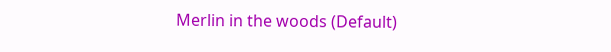Merlin in the woods (Default)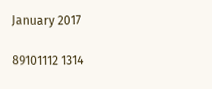January 2017

89101112 1314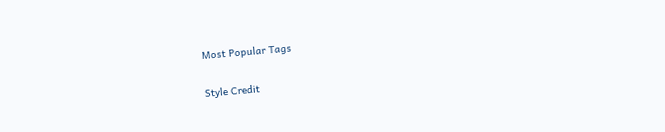Most Popular Tags

Style Credit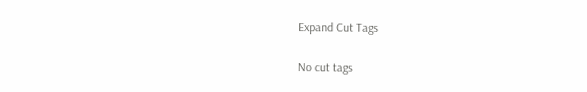Expand Cut Tags

No cut tags